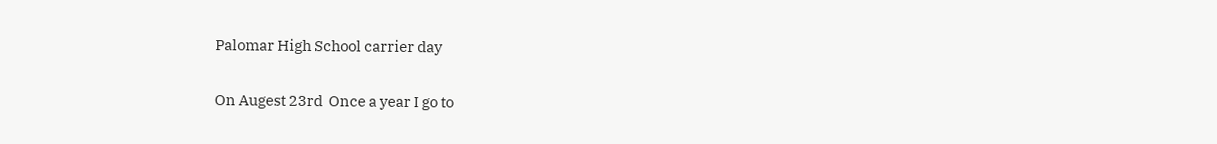Palomar High School carrier day

On Augest 23rd  Once a year I go to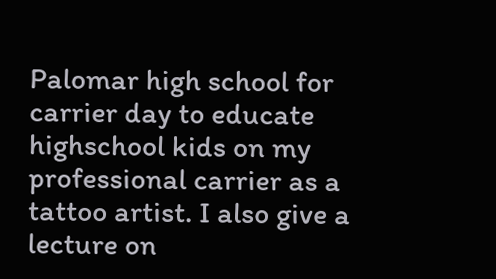Palomar high school for carrier day to educate highschool kids on my professional carrier as a tattoo artist. I also give a lecture on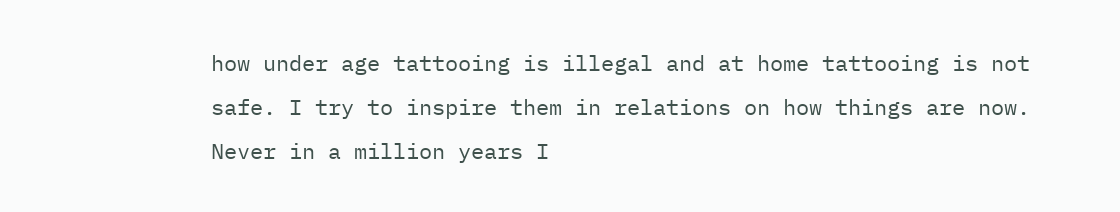how under age tattooing is illegal and at home tattooing is not safe. I try to inspire them in relations on how things are now. Never in a million years I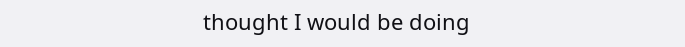thought I would be doing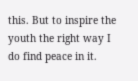this. But to inspire the youth the right way I do find peace in it.